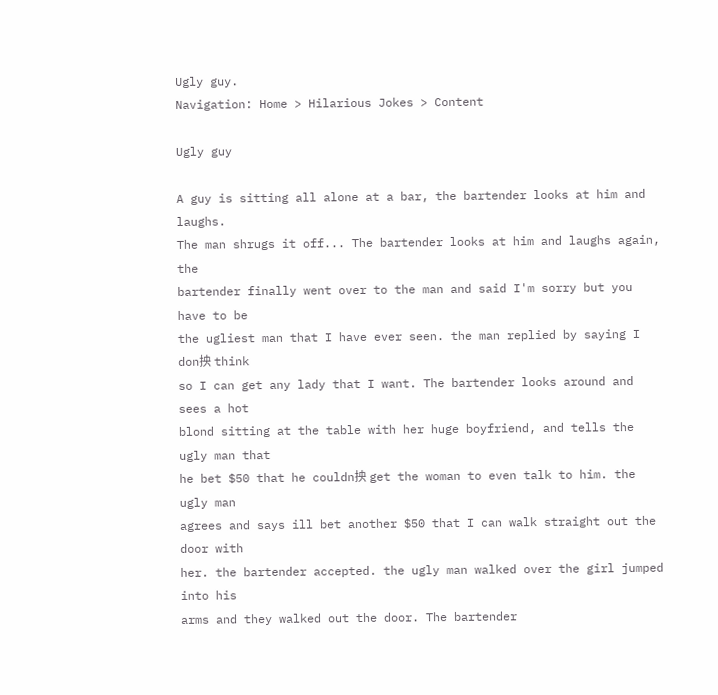Ugly guy.
Navigation: Home > Hilarious Jokes > Content

Ugly guy

A guy is sitting all alone at a bar, the bartender looks at him and laughs.
The man shrugs it off... The bartender looks at him and laughs again, the
bartender finally went over to the man and said I'm sorry but you have to be
the ugliest man that I have ever seen. the man replied by saying I don抰 think
so I can get any lady that I want. The bartender looks around and sees a hot
blond sitting at the table with her huge boyfriend, and tells the ugly man that
he bet $50 that he couldn抰 get the woman to even talk to him. the ugly man
agrees and says ill bet another $50 that I can walk straight out the door with
her. the bartender accepted. the ugly man walked over the girl jumped into his
arms and they walked out the door. The bartender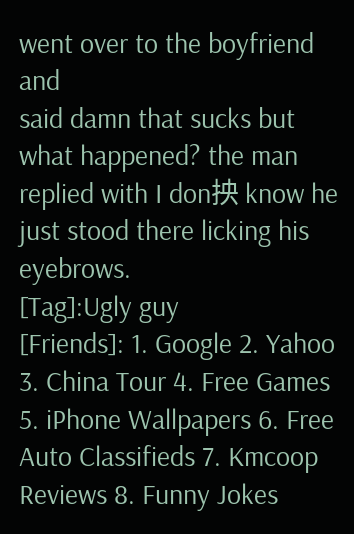went over to the boyfriend and
said damn that sucks but what happened? the man replied with I don抰 know he
just stood there licking his eyebrows.
[Tag]:Ugly guy
[Friends]: 1. Google 2. Yahoo 3. China Tour 4. Free Games 5. iPhone Wallpapers 6. Free Auto Classifieds 7. Kmcoop Reviews 8. Funny Jokes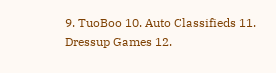9. TuoBoo 10. Auto Classifieds 11. Dressup Games 12.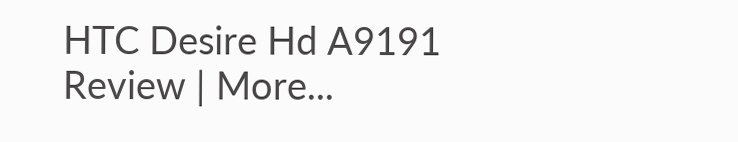HTC Desire Hd A9191 Review | More...